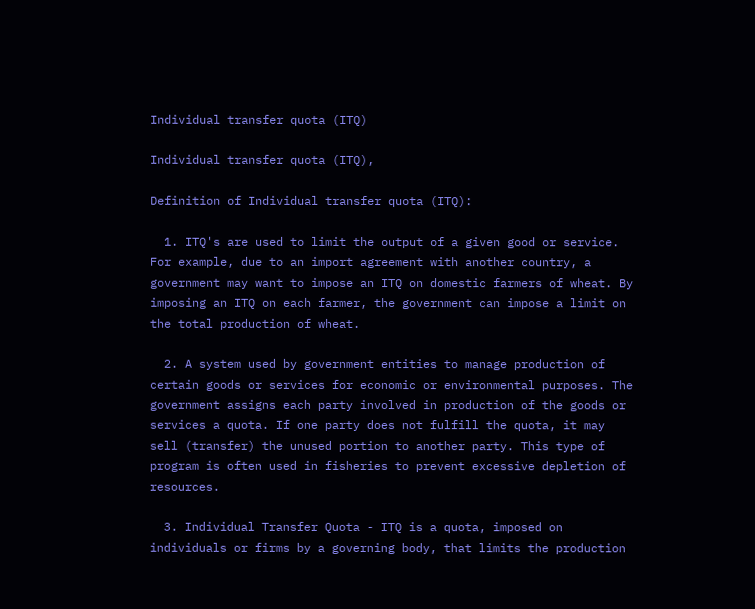Individual transfer quota (ITQ)

Individual transfer quota (ITQ),

Definition of Individual transfer quota (ITQ):

  1. ITQ's are used to limit the output of a given good or service. For example, due to an import agreement with another country, a government may want to impose an ITQ on domestic farmers of wheat. By imposing an ITQ on each farmer, the government can impose a limit on the total production of wheat.

  2. A system used by government entities to manage production of certain goods or services for economic or environmental purposes. The government assigns each party involved in production of the goods or services a quota. If one party does not fulfill the quota, it may sell (transfer) the unused portion to another party. This type of program is often used in fisheries to prevent excessive depletion of resources.

  3. Individual Transfer Quota - ITQ is a quota, imposed on individuals or firms by a governing body, that limits the production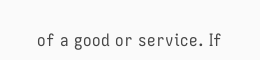of a good or service. If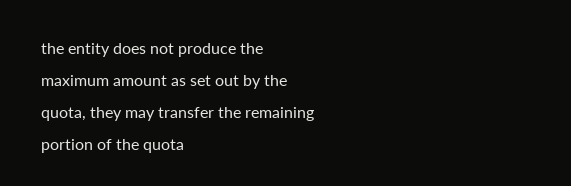the entity does not produce the maximum amount as set out by the quota, they may transfer the remaining portion of the quota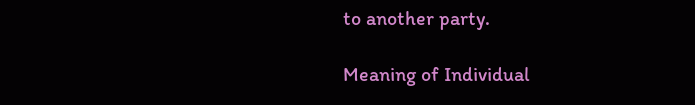to another party.

Meaning of Individual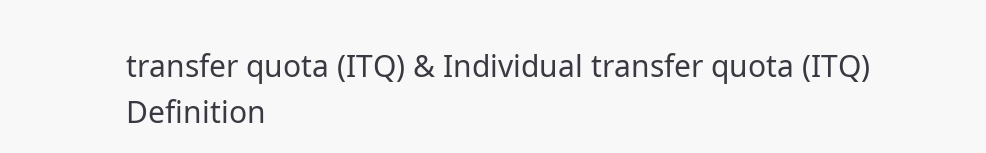transfer quota (ITQ) & Individual transfer quota (ITQ) Definition